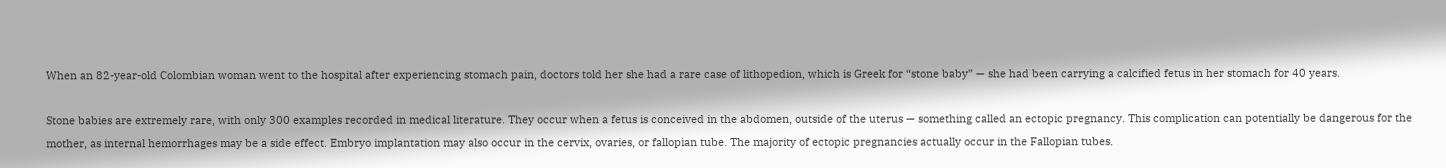When an 82-year-old Colombian woman went to the hospital after experiencing stomach pain, doctors told her she had a rare case of lithopedion, which is Greek for “stone baby” — she had been carrying a calcified fetus in her stomach for 40 years.

Stone babies are extremely rare, with only 300 examples recorded in medical literature. They occur when a fetus is conceived in the abdomen, outside of the uterus — something called an ectopic pregnancy. This complication can potentially be dangerous for the mother, as internal hemorrhages may be a side effect. Embryo implantation may also occur in the cervix, ovaries, or fallopian tube. The majority of ectopic pregnancies actually occur in the Fallopian tubes.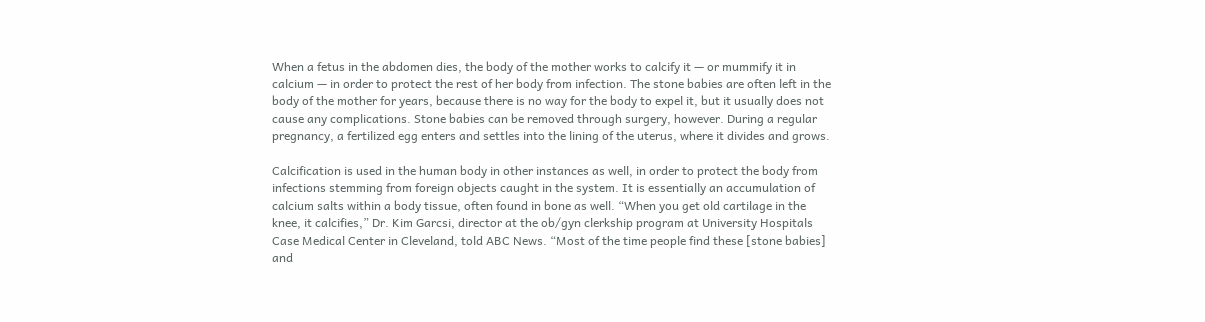When a fetus in the abdomen dies, the body of the mother works to calcify it — or mummify it in calcium — in order to protect the rest of her body from infection. The stone babies are often left in the body of the mother for years, because there is no way for the body to expel it, but it usually does not cause any complications. Stone babies can be removed through surgery, however. During a regular pregnancy, a fertilized egg enters and settles into the lining of the uterus, where it divides and grows.

Calcification is used in the human body in other instances as well, in order to protect the body from infections stemming from foreign objects caught in the system. It is essentially an accumulation of calcium salts within a body tissue, often found in bone as well. “When you get old cartilage in the knee, it calcifies,” Dr. Kim Garcsi, director at the ob/gyn clerkship program at University Hospitals Case Medical Center in Cleveland, told ABC News. “Most of the time people find these [stone babies] and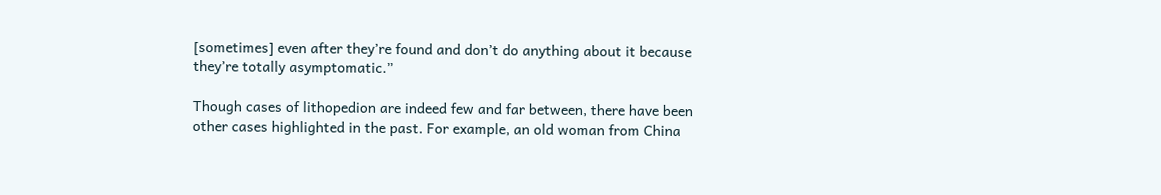[sometimes] even after they’re found and don’t do anything about it because they’re totally asymptomatic.”

Though cases of lithopedion are indeed few and far between, there have been other cases highlighted in the past. For example, an old woman from China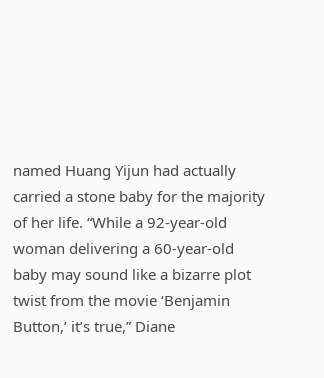named Huang Yijun had actually carried a stone baby for the majority of her life. “While a 92-year-old woman delivering a 60-year-old baby may sound like a bizarre plot twist from the movie ‘Benjamin Button,’ it’s true,” Diane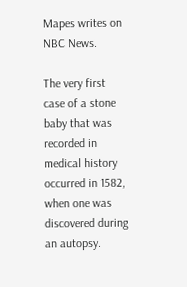Mapes writes on NBC News.

The very first case of a stone baby that was recorded in medical history occurred in 1582, when one was discovered during an autopsy.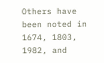Others have been noted in 1674, 1803, 1982, and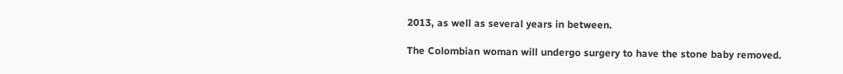2013, as well as several years in between.

The Colombian woman will undergo surgery to have the stone baby removed.